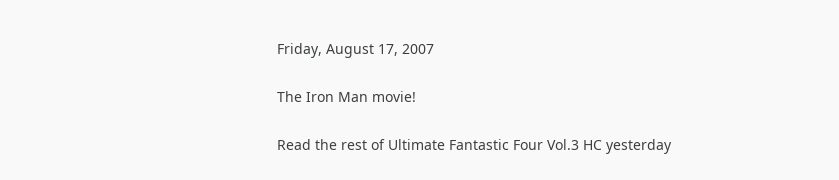Friday, August 17, 2007

The Iron Man movie!

Read the rest of Ultimate Fantastic Four Vol.3 HC yesterday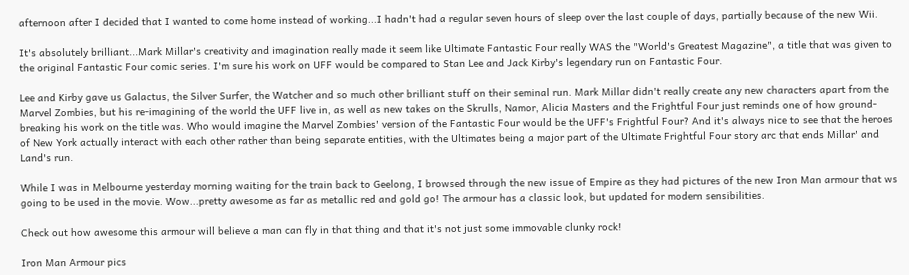afternoon after I decided that I wanted to come home instead of working...I hadn't had a regular seven hours of sleep over the last couple of days, partially because of the new Wii.

It's absolutely brilliant...Mark Millar's creativity and imagination really made it seem like Ultimate Fantastic Four really WAS the "World's Greatest Magazine", a title that was given to the original Fantastic Four comic series. I'm sure his work on UFF would be compared to Stan Lee and Jack Kirby's legendary run on Fantastic Four.

Lee and Kirby gave us Galactus, the Silver Surfer, the Watcher and so much other brilliant stuff on their seminal run. Mark Millar didn't really create any new characters apart from the Marvel Zombies, but his re-imagining of the world the UFF live in, as well as new takes on the Skrulls, Namor, Alicia Masters and the Frightful Four just reminds one of how ground-breaking his work on the title was. Who would imagine the Marvel Zombies' version of the Fantastic Four would be the UFF's Frightful Four? And it's always nice to see that the heroes of New York actually interact with each other rather than being separate entities, with the Ultimates being a major part of the Ultimate Frightful Four story arc that ends Millar' and Land's run.

While I was in Melbourne yesterday morning waiting for the train back to Geelong, I browsed through the new issue of Empire as they had pictures of the new Iron Man armour that ws going to be used in the movie. Wow...pretty awesome as far as metallic red and gold go! The armour has a classic look, but updated for modern sensibilities.

Check out how awesome this armour will believe a man can fly in that thing and that it's not just some immovable clunky rock!

Iron Man Armour pics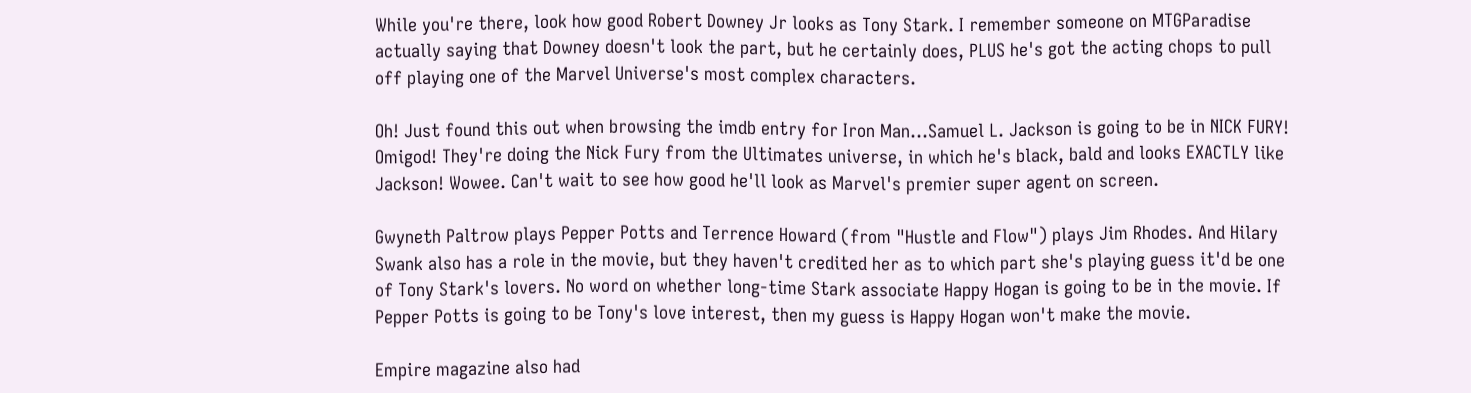While you're there, look how good Robert Downey Jr looks as Tony Stark. I remember someone on MTGParadise actually saying that Downey doesn't look the part, but he certainly does, PLUS he's got the acting chops to pull off playing one of the Marvel Universe's most complex characters.

Oh! Just found this out when browsing the imdb entry for Iron Man...Samuel L. Jackson is going to be in NICK FURY! Omigod! They're doing the Nick Fury from the Ultimates universe, in which he's black, bald and looks EXACTLY like Jackson! Wowee. Can't wait to see how good he'll look as Marvel's premier super agent on screen.

Gwyneth Paltrow plays Pepper Potts and Terrence Howard (from "Hustle and Flow") plays Jim Rhodes. And Hilary Swank also has a role in the movie, but they haven't credited her as to which part she's playing guess it'd be one of Tony Stark's lovers. No word on whether long-time Stark associate Happy Hogan is going to be in the movie. If Pepper Potts is going to be Tony's love interest, then my guess is Happy Hogan won't make the movie.

Empire magazine also had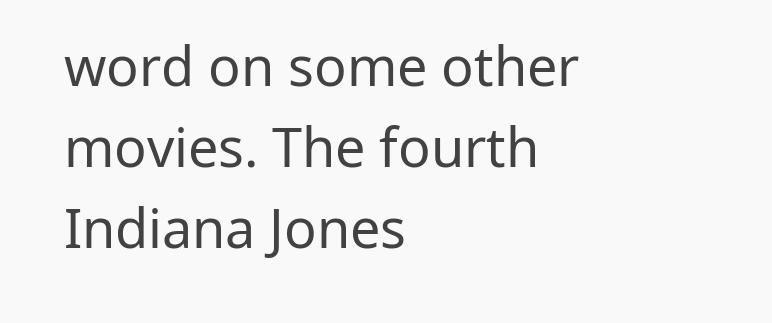word on some other movies. The fourth Indiana Jones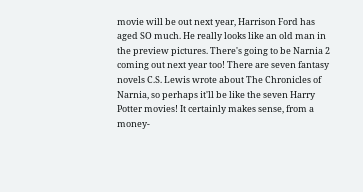movie will be out next year, Harrison Ford has aged SO much. He really looks like an old man in the preview pictures. There's going to be Narnia 2 coming out next year too! There are seven fantasy novels C.S. Lewis wrote about The Chronicles of Narnia, so perhaps it'll be like the seven Harry Potter movies! It certainly makes sense, from a money-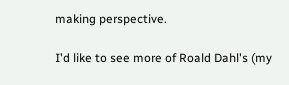making perspective.

I'd like to see more of Roald Dahl's (my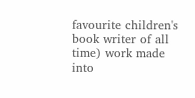favourite children's book writer of all time) work made into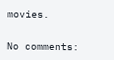movies.

No comments: